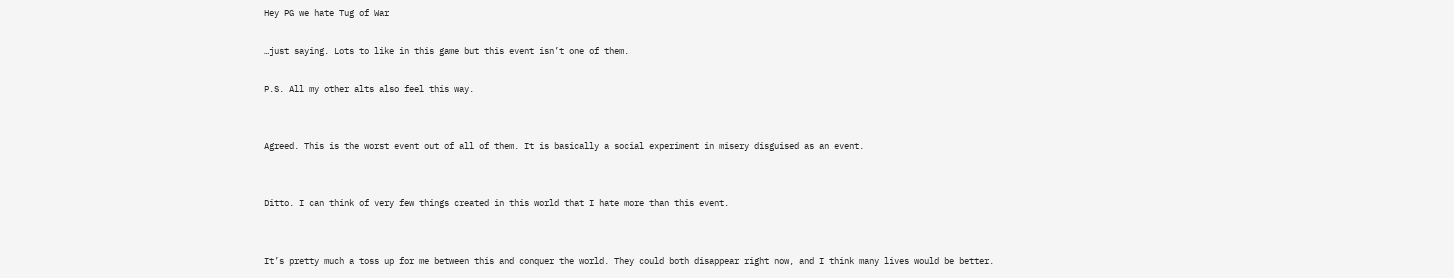Hey PG we hate Tug of War

…just saying. Lots to like in this game but this event isn’t one of them.

P.S. All my other alts also feel this way.


Agreed. This is the worst event out of all of them. It is basically a social experiment in misery disguised as an event.


Ditto. I can think of very few things created in this world that I hate more than this event.


It’s pretty much a toss up for me between this and conquer the world. They could both disappear right now, and I think many lives would be better.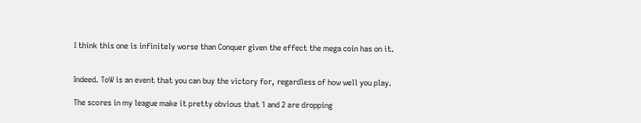I think this one is infinitely worse than Conquer given the effect the mega coin has on it.


Indeed. ToW is an event that you can buy the victory for, regardless of how well you play.

The scores in my league make it pretty obvious that 1 and 2 are dropping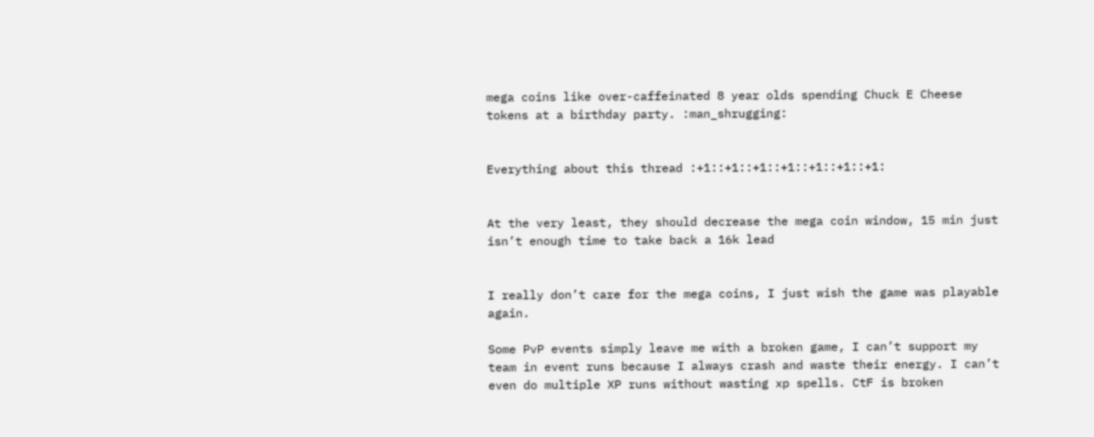mega coins like over-caffeinated 8 year olds spending Chuck E Cheese tokens at a birthday party. :man_shrugging:


Everything about this thread :+1::+1::+1::+1::+1::+1::+1:


At the very least, they should decrease the mega coin window, 15 min just isn’t enough time to take back a 16k lead


I really don’t care for the mega coins, I just wish the game was playable again.

Some PvP events simply leave me with a broken game, I can’t support my team in event runs because I always crash and waste their energy. I can’t even do multiple XP runs without wasting xp spells. CtF is broken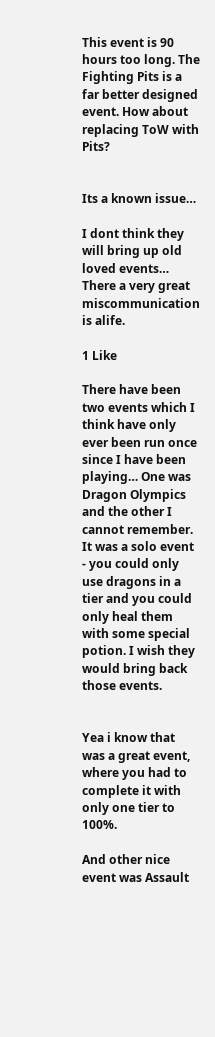This event is 90 hours too long. The Fighting Pits is a far better designed event. How about replacing ToW with Pits?


Its a known issue…

I dont think they will bring up old loved events… There a very great miscommunication is alife.

1 Like

There have been two events which I think have only ever been run once since I have been playing… One was Dragon Olympics and the other I cannot remember. It was a solo event - you could only use dragons in a tier and you could only heal them with some special potion. I wish they would bring back those events.


Yea i know that was a great event, where you had to complete it with only one tier to 100%.

And other nice event was Assault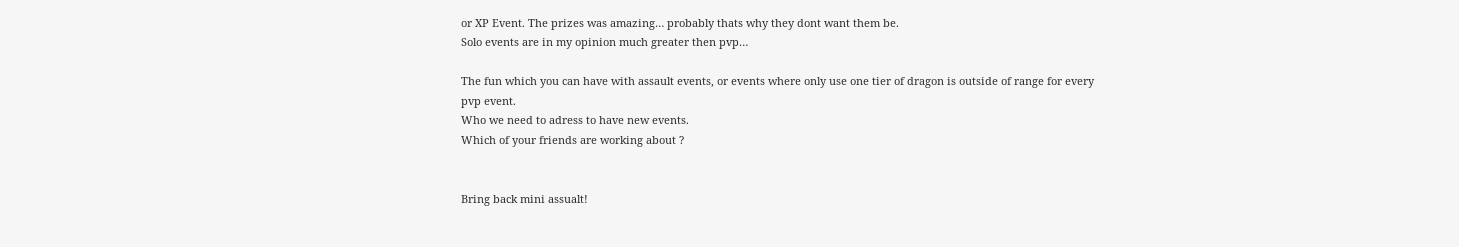or XP Event. The prizes was amazing… probably thats why they dont want them be.
Solo events are in my opinion much greater then pvp…

The fun which you can have with assault events, or events where only use one tier of dragon is outside of range for every pvp event.
Who we need to adress to have new events.
Which of your friends are working about ?


Bring back mini assualt!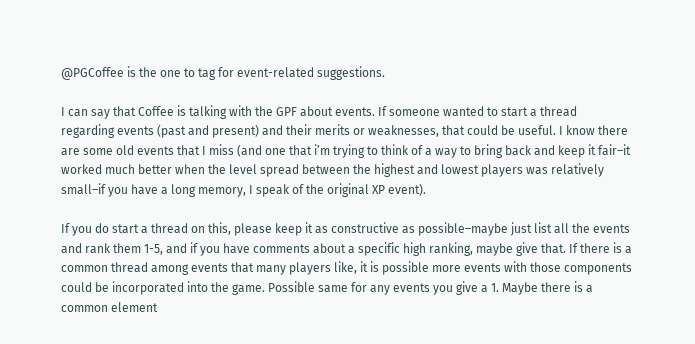@PGCoffee is the one to tag for event-related suggestions.

I can say that Coffee is talking with the GPF about events. If someone wanted to start a thread regarding events (past and present) and their merits or weaknesses, that could be useful. I know there are some old events that I miss (and one that i’m trying to think of a way to bring back and keep it fair–it worked much better when the level spread between the highest and lowest players was relatively small–if you have a long memory, I speak of the original XP event).

If you do start a thread on this, please keep it as constructive as possible–maybe just list all the events and rank them 1-5, and if you have comments about a specific high ranking, maybe give that. If there is a common thread among events that many players like, it is possible more events with those components could be incorporated into the game. Possible same for any events you give a 1. Maybe there is a common element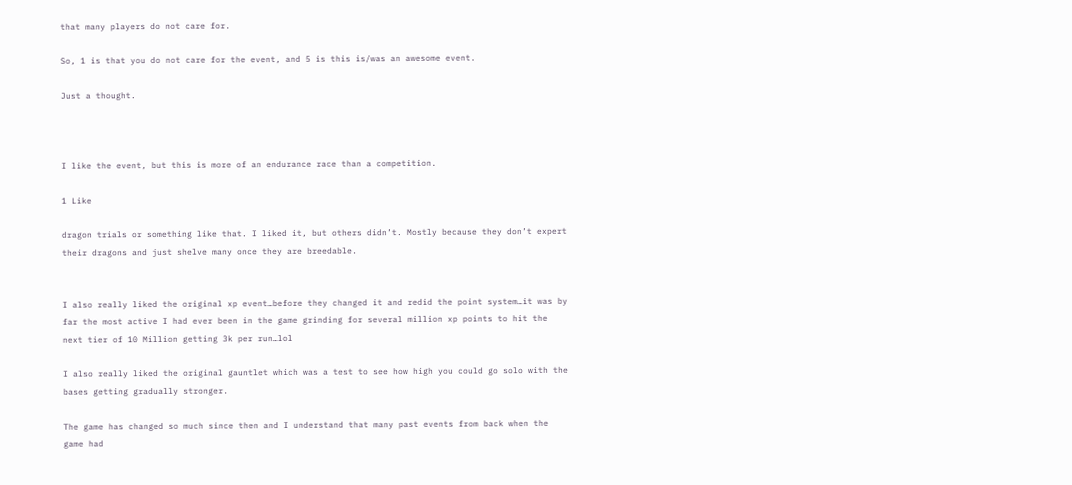that many players do not care for.

So, 1 is that you do not care for the event, and 5 is this is/was an awesome event.

Just a thought.



I like the event, but this is more of an endurance race than a competition.

1 Like

dragon trials or something like that. I liked it, but others didn’t. Mostly because they don’t expert their dragons and just shelve many once they are breedable.


I also really liked the original xp event…before they changed it and redid the point system…it was by far the most active I had ever been in the game grinding for several million xp points to hit the next tier of 10 Million getting 3k per run…lol

I also really liked the original gauntlet which was a test to see how high you could go solo with the bases getting gradually stronger.

The game has changed so much since then and I understand that many past events from back when the game had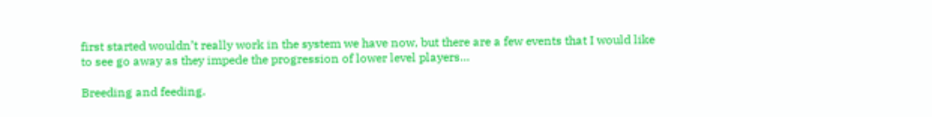first started wouldn’t really work in the system we have now, but there are a few events that I would like to see go away as they impede the progression of lower level players…

Breeding and feeding.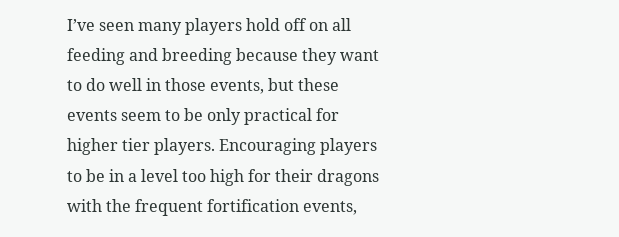I’ve seen many players hold off on all feeding and breeding because they want to do well in those events, but these events seem to be only practical for higher tier players. Encouraging players to be in a level too high for their dragons with the frequent fortification events,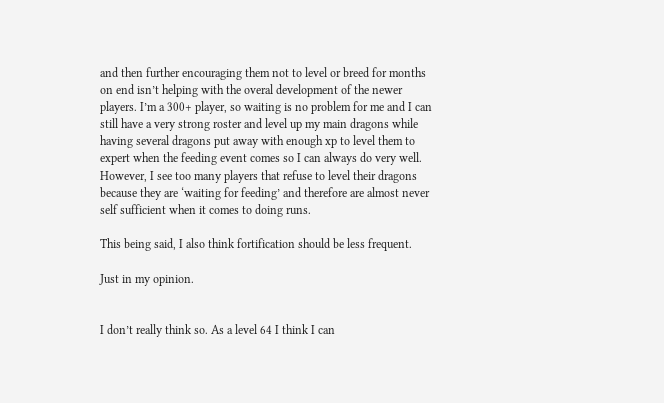and then further encouraging them not to level or breed for months on end isn’t helping with the overal development of the newer players. I’m a 300+ player, so waiting is no problem for me and I can still have a very strong roster and level up my main dragons while having several dragons put away with enough xp to level them to expert when the feeding event comes so I can always do very well. However, I see too many players that refuse to level their dragons because they are ‘waiting for feeding’ and therefore are almost never self sufficient when it comes to doing runs.

This being said, I also think fortification should be less frequent.

Just in my opinion.


I don’t really think so. As a level 64 I think I can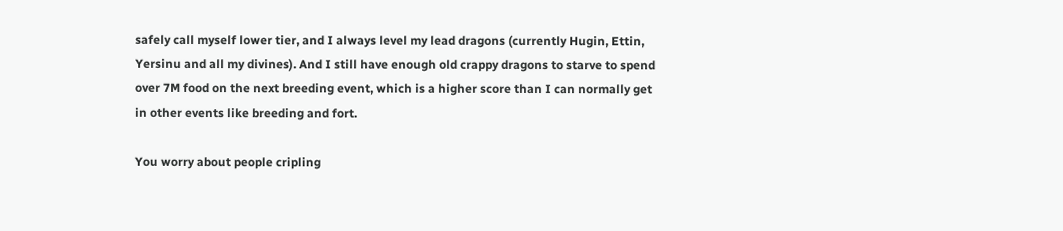safely call myself lower tier, and I always level my lead dragons (currently Hugin, Ettin, Yersinu and all my divines). And I still have enough old crappy dragons to starve to spend over 7M food on the next breeding event, which is a higher score than I can normally get in other events like breeding and fort.

You worry about people cripling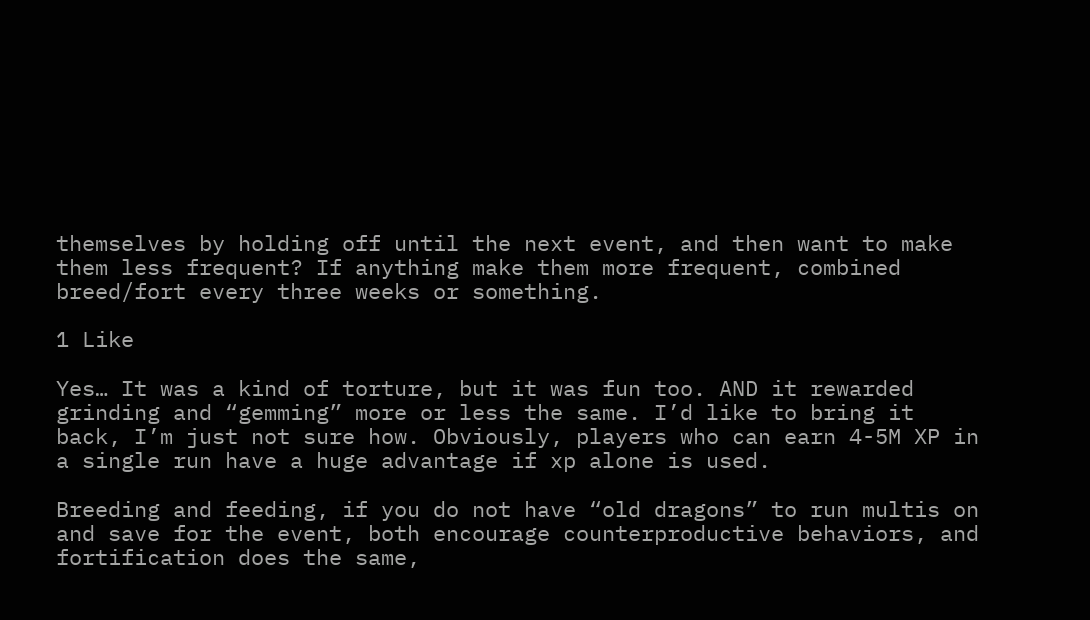themselves by holding off until the next event, and then want to make them less frequent? If anything make them more frequent, combined breed/fort every three weeks or something.

1 Like

Yes… It was a kind of torture, but it was fun too. AND it rewarded grinding and “gemming” more or less the same. I’d like to bring it back, I’m just not sure how. Obviously, players who can earn 4-5M XP in a single run have a huge advantage if xp alone is used.

Breeding and feeding, if you do not have “old dragons” to run multis on and save for the event, both encourage counterproductive behaviors, and fortification does the same,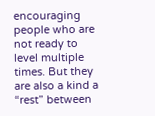encouraging people who are not ready to level multiple times. But they are also a kind a “rest” between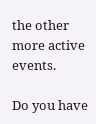the other more active events.

Do you have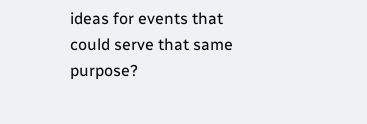ideas for events that could serve that same purpose?